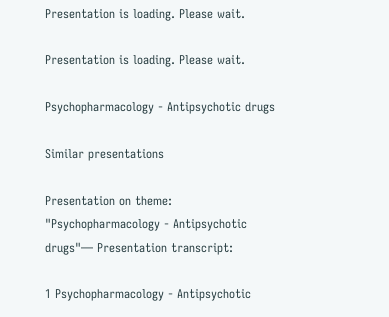Presentation is loading. Please wait.

Presentation is loading. Please wait.

Psychopharmacology - Antipsychotic drugs

Similar presentations

Presentation on theme: "Psychopharmacology - Antipsychotic drugs"— Presentation transcript:

1 Psychopharmacology - Antipsychotic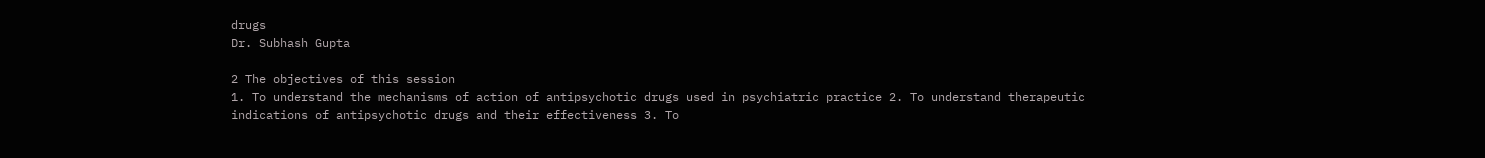drugs
Dr. Subhash Gupta

2 The objectives of this session
1. To understand the mechanisms of action of antipsychotic drugs used in psychiatric practice 2. To understand therapeutic indications of antipsychotic drugs and their effectiveness 3. To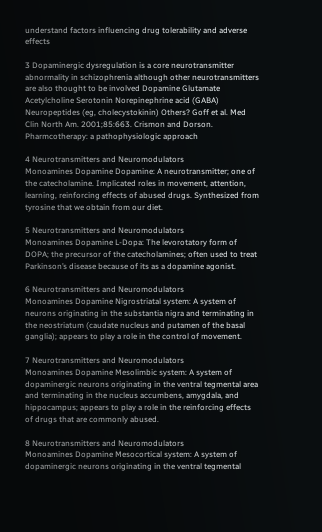understand factors influencing drug tolerability and adverse effects

3 Dopaminergic dysregulation is a core neurotransmitter abnormality in schizophrenia although other neurotransmitters are also thought to be involved Dopamine Glutamate Acetylcholine Serotonin Norepinephrine acid (GABA) Neuropeptides (eg, cholecystokinin) Others? Goff et al. Med Clin North Am. 2001;85:663. Crismon and Dorson. Pharmcotherapy: a pathophysiologic approach

4 Neurotransmitters and Neuromodulators
Monoamines Dopamine Dopamine: A neurotransmitter; one of the catecholamine. Implicated roles in movement, attention, learning, reinforcing effects of abused drugs. Synthesized from tyrosine that we obtain from our diet.

5 Neurotransmitters and Neuromodulators
Monoamines Dopamine L-Dopa: The levorotatory form of DOPA; the precursor of the catecholamines; often used to treat Parkinson’s disease because of its as a dopamine agonist.

6 Neurotransmitters and Neuromodulators
Monoamines Dopamine Nigrostriatal system: A system of neurons originating in the substantia nigra and terminating in the neostriatum (caudate nucleus and putamen of the basal ganglia); appears to play a role in the control of movement.

7 Neurotransmitters and Neuromodulators
Monoamines Dopamine Mesolimbic system: A system of dopaminergic neurons originating in the ventral tegmental area and terminating in the nucleus accumbens, amygdala, and hippocampus; appears to play a role in the reinforcing effects of drugs that are commonly abused.

8 Neurotransmitters and Neuromodulators
Monoamines Dopamine Mesocortical system: A system of dopaminergic neurons originating in the ventral tegmental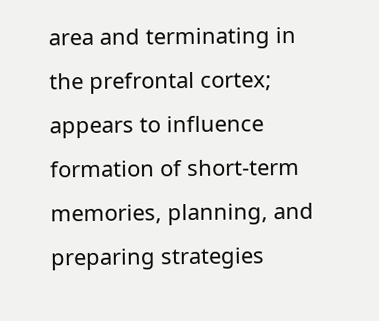area and terminating in the prefrontal cortex; appears to influence formation of short-term memories, planning, and preparing strategies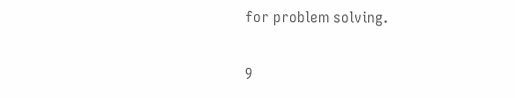for problem solving.

9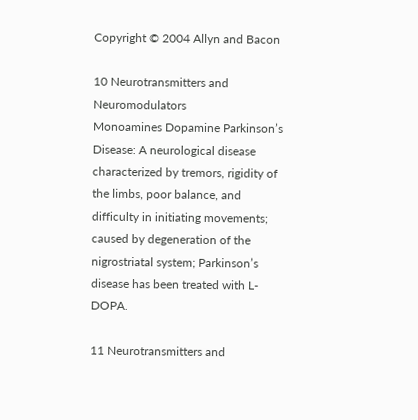Copyright © 2004 Allyn and Bacon

10 Neurotransmitters and Neuromodulators
Monoamines Dopamine Parkinson’s Disease: A neurological disease characterized by tremors, rigidity of the limbs, poor balance, and difficulty in initiating movements; caused by degeneration of the nigrostriatal system; Parkinson’s disease has been treated with L-DOPA.

11 Neurotransmitters and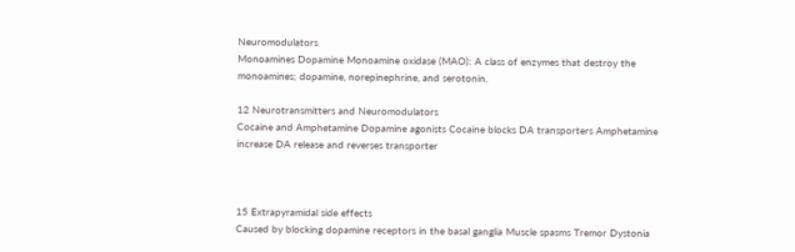Neuromodulators
Monoamines Dopamine Monoamine oxidase (MAO): A class of enzymes that destroy the monoamines; dopamine, norepinephrine, and serotonin.

12 Neurotransmitters and Neuromodulators
Cocaine and Amphetamine Dopamine agonists Cocaine blocks DA transporters Amphetamine increase DA release and reverses transporter



15 Extrapyramidal side effects
Caused by blocking dopamine receptors in the basal ganglia Muscle spasms Tremor Dystonia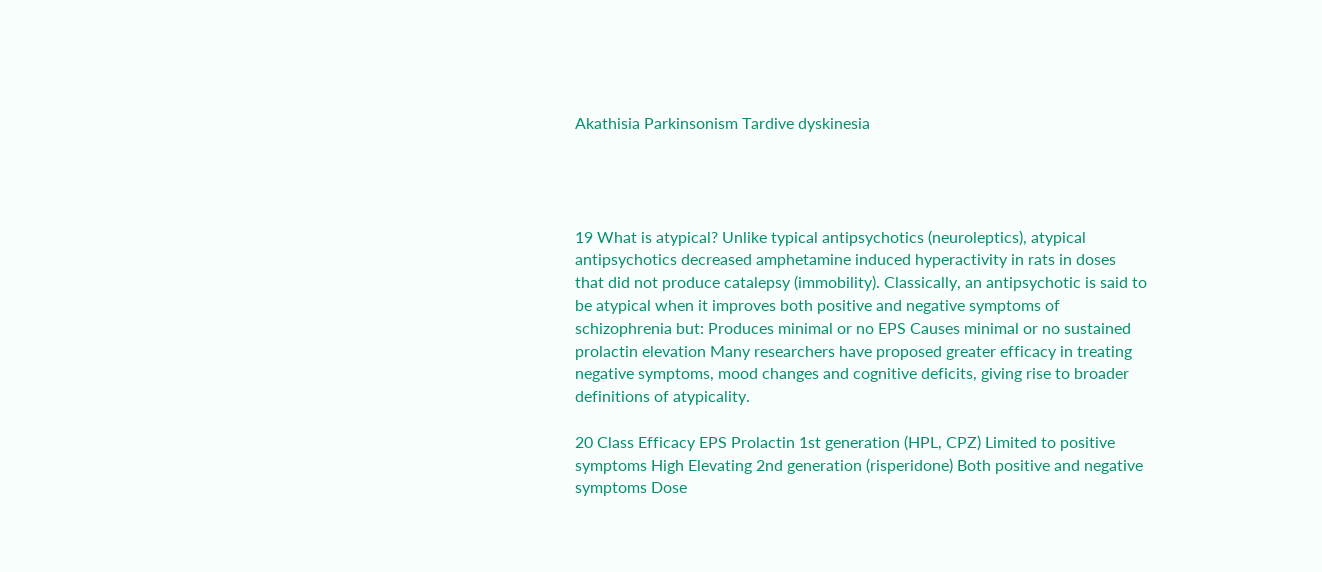Akathisia Parkinsonism Tardive dyskinesia




19 What is atypical? Unlike typical antipsychotics (neuroleptics), atypical antipsychotics decreased amphetamine induced hyperactivity in rats in doses that did not produce catalepsy (immobility). Classically, an antipsychotic is said to be atypical when it improves both positive and negative symptoms of schizophrenia but: Produces minimal or no EPS Causes minimal or no sustained prolactin elevation Many researchers have proposed greater efficacy in treating negative symptoms, mood changes and cognitive deficits, giving rise to broader definitions of atypicality.

20 Class Efficacy EPS Prolactin 1st generation (HPL, CPZ) Limited to positive symptoms High Elevating 2nd generation (risperidone) Both positive and negative symptoms Dose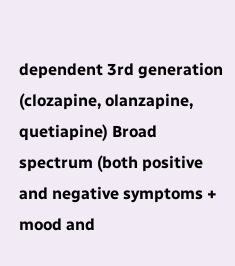dependent 3rd generation (clozapine, olanzapine, quetiapine) Broad spectrum (both positive and negative symptoms + mood and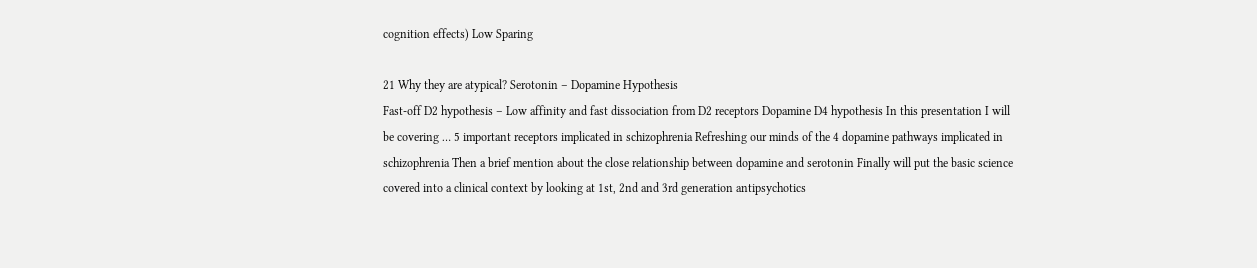cognition effects) Low Sparing

21 Why they are atypical? Serotonin – Dopamine Hypothesis
Fast-off D2 hypothesis – Low affinity and fast dissociation from D2 receptors Dopamine D4 hypothesis In this presentation I will be covering … 5 important receptors implicated in schizophrenia Refreshing our minds of the 4 dopamine pathways implicated in schizophrenia Then a brief mention about the close relationship between dopamine and serotonin Finally will put the basic science covered into a clinical context by looking at 1st, 2nd and 3rd generation antipsychotics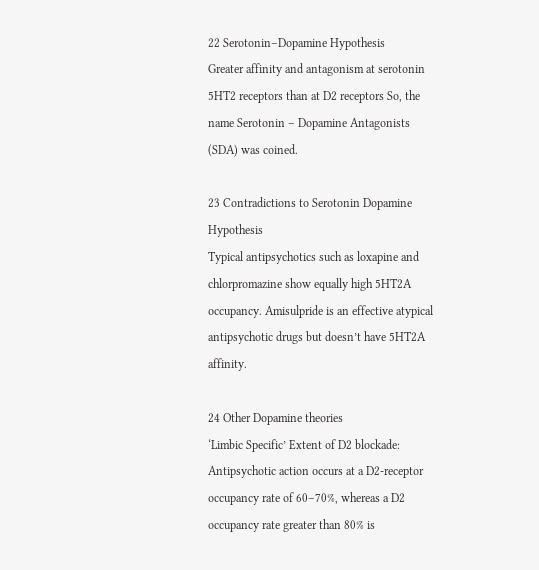22 Serotonin–Dopamine Hypothesis
Greater affinity and antagonism at serotonin 5HT2 receptors than at D2 receptors So, the name Serotonin – Dopamine Antagonists (SDA) was coined.

23 Contradictions to Serotonin Dopamine Hypothesis
Typical antipsychotics such as loxapine and chlorpromazine show equally high 5HT2A occupancy. Amisulpride is an effective atypical antipsychotic drugs but doesn’t have 5HT2A affinity.

24 Other Dopamine theories
‘Limbic Specific’ Extent of D2 blockade: Antipsychotic action occurs at a D2-receptor occupancy rate of 60–70%, whereas a D2 occupancy rate greater than 80% is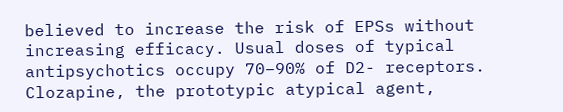believed to increase the risk of EPSs without increasing efficacy. Usual doses of typical antipsychotics occupy 70–90% of D2- receptors. Clozapine, the prototypic atypical agent,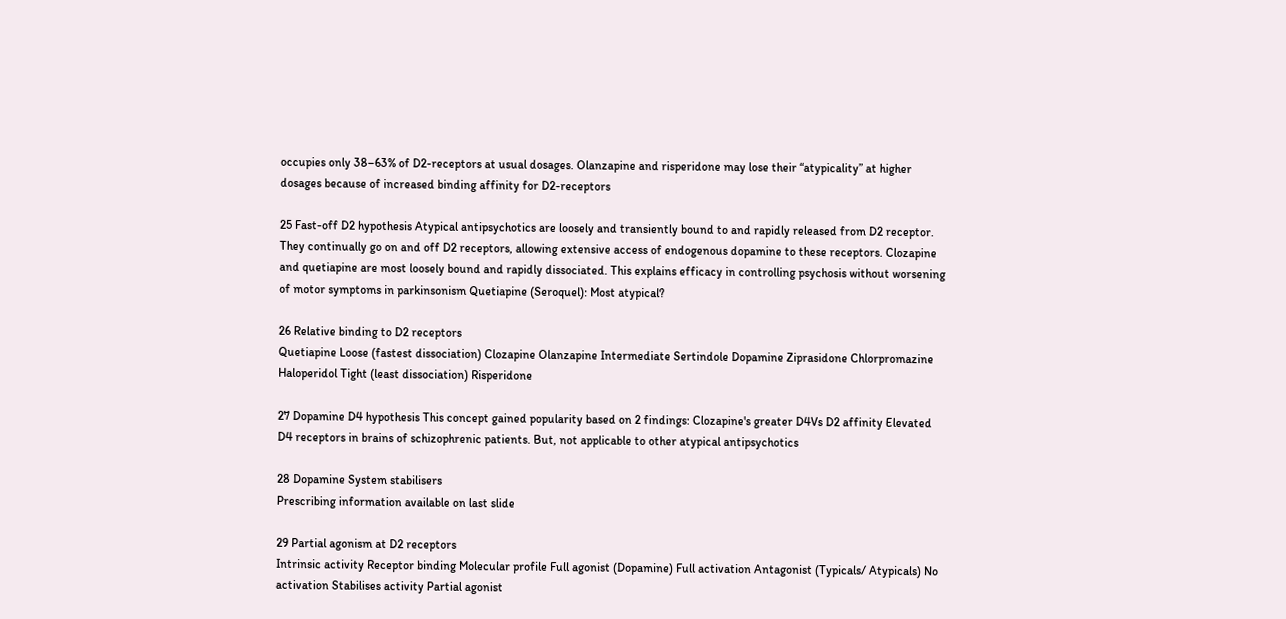occupies only 38–63% of D2-receptors at usual dosages. Olanzapine and risperidone may lose their “atypicality” at higher dosages because of increased binding affinity for D2-receptors

25 Fast-off D2 hypothesis Atypical antipsychotics are loosely and transiently bound to and rapidly released from D2 receptor. They continually go on and off D2 receptors, allowing extensive access of endogenous dopamine to these receptors. Clozapine and quetiapine are most loosely bound and rapidly dissociated. This explains efficacy in controlling psychosis without worsening of motor symptoms in parkinsonism Quetiapine (Seroquel): Most atypical?

26 Relative binding to D2 receptors
Quetiapine Loose (fastest dissociation) Clozapine Olanzapine Intermediate Sertindole Dopamine Ziprasidone Chlorpromazine Haloperidol Tight (least dissociation) Risperidone

27 Dopamine D4 hypothesis This concept gained popularity based on 2 findings: Clozapine's greater D4Vs D2 affinity Elevated D4 receptors in brains of schizophrenic patients. But, not applicable to other atypical antipsychotics

28 Dopamine System stabilisers
Prescribing information available on last slide

29 Partial agonism at D2 receptors
Intrinsic activity Receptor binding Molecular profile Full agonist (Dopamine) Full activation Antagonist (Typicals/ Atypicals) No activation Stabilises activity Partial agonist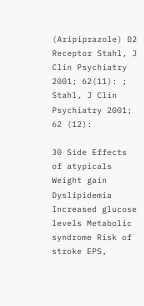(Aripiprazole) D2 Receptor Stahl, J Clin Psychiatry 2001; 62(11): ; Stahl, J Clin Psychiatry 2001; 62 (12):

30 Side Effects of atypicals
Weight gain Dyslipidemia Increased glucose levels Metabolic syndrome Risk of stroke EPS,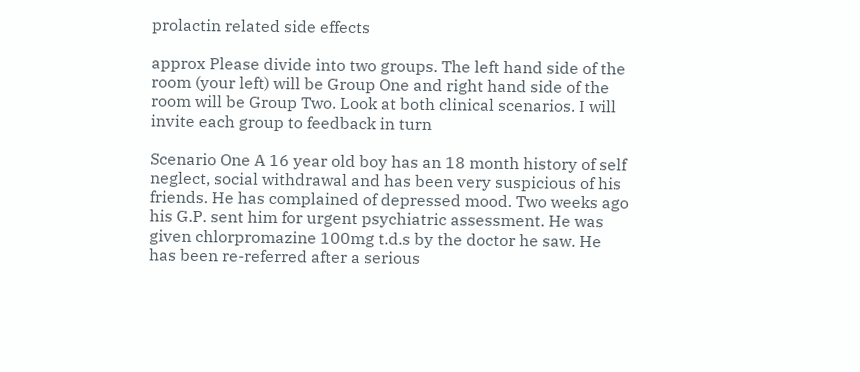prolactin related side effects

approx Please divide into two groups. The left hand side of the room (your left) will be Group One and right hand side of the room will be Group Two. Look at both clinical scenarios. I will invite each group to feedback in turn

Scenario One A 16 year old boy has an 18 month history of self neglect, social withdrawal and has been very suspicious of his friends. He has complained of depressed mood. Two weeks ago his G.P. sent him for urgent psychiatric assessment. He was given chlorpromazine 100mg t.d.s by the doctor he saw. He has been re-referred after a serious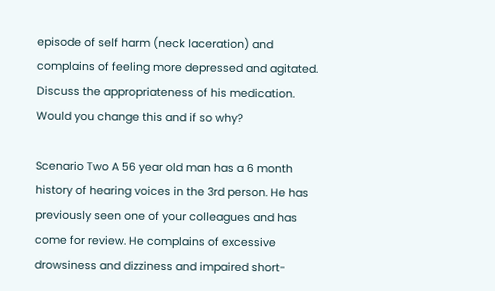episode of self harm (neck laceration) and complains of feeling more depressed and agitated. Discuss the appropriateness of his medication. Would you change this and if so why?

Scenario Two A 56 year old man has a 6 month history of hearing voices in the 3rd person. He has previously seen one of your colleagues and has come for review. He complains of excessive drowsiness and dizziness and impaired short-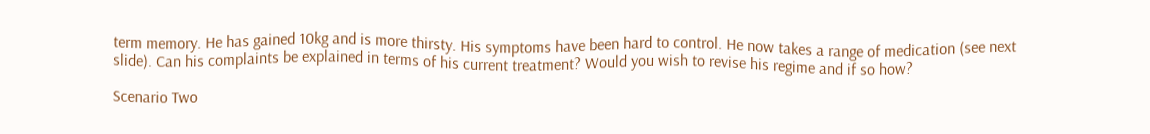term memory. He has gained 10kg and is more thirsty. His symptoms have been hard to control. He now takes a range of medication (see next slide). Can his complaints be explained in terms of his current treatment? Would you wish to revise his regime and if so how?

Scenario Two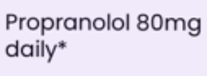Propranolol 80mg daily*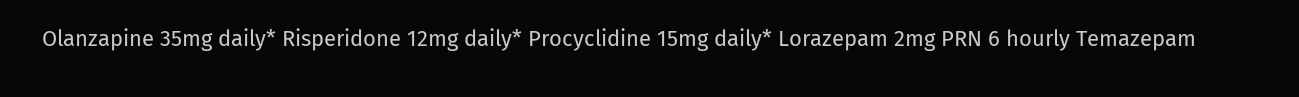Olanzapine 35mg daily* Risperidone 12mg daily* Procyclidine 15mg daily* Lorazepam 2mg PRN 6 hourly Temazepam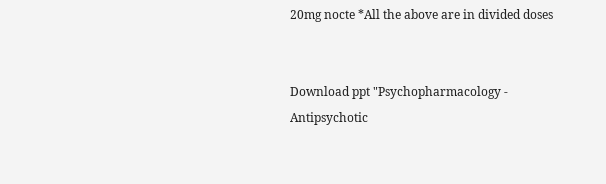20mg nocte *All the above are in divided doses


Download ppt "Psychopharmacology - Antipsychotic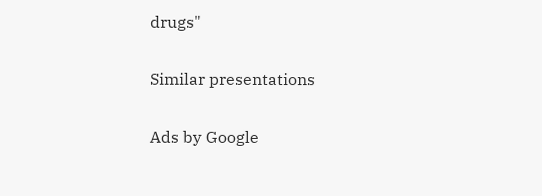drugs"

Similar presentations

Ads by Google